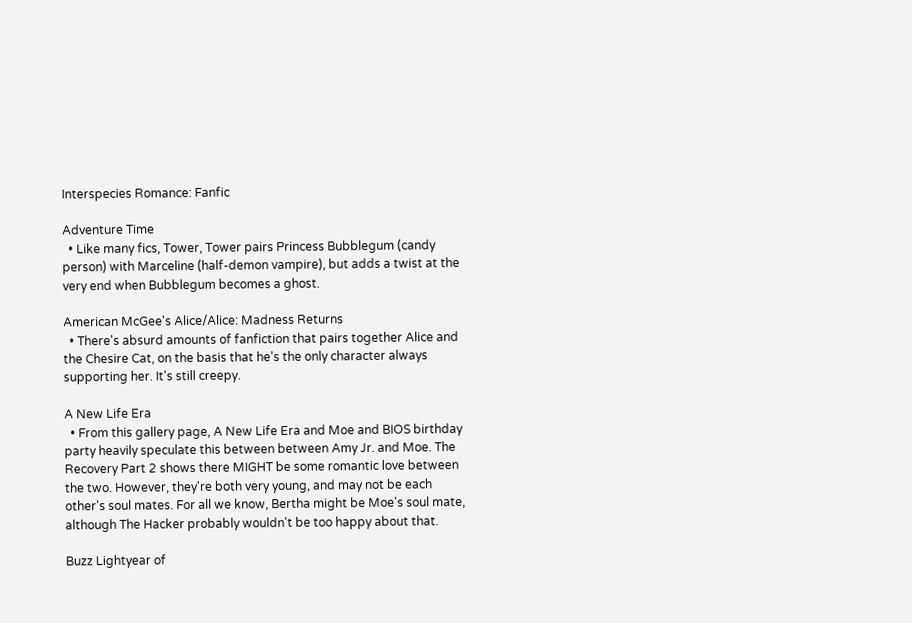Interspecies Romance: Fanfic

Adventure Time
  • Like many fics, Tower, Tower pairs Princess Bubblegum (candy person) with Marceline (half-demon vampire), but adds a twist at the very end when Bubblegum becomes a ghost.

American McGee's Alice/Alice: Madness Returns
  • There's absurd amounts of fanfiction that pairs together Alice and the Chesire Cat, on the basis that he's the only character always supporting her. It's still creepy.

A New Life Era
  • From this gallery page, A New Life Era and Moe and BIOS birthday party heavily speculate this between between Amy Jr. and Moe. The Recovery Part 2 shows there MIGHT be some romantic love between the two. However, they're both very young, and may not be each other's soul mates. For all we know, Bertha might be Moe's soul mate, although The Hacker probably wouldn't be too happy about that.

Buzz Lightyear of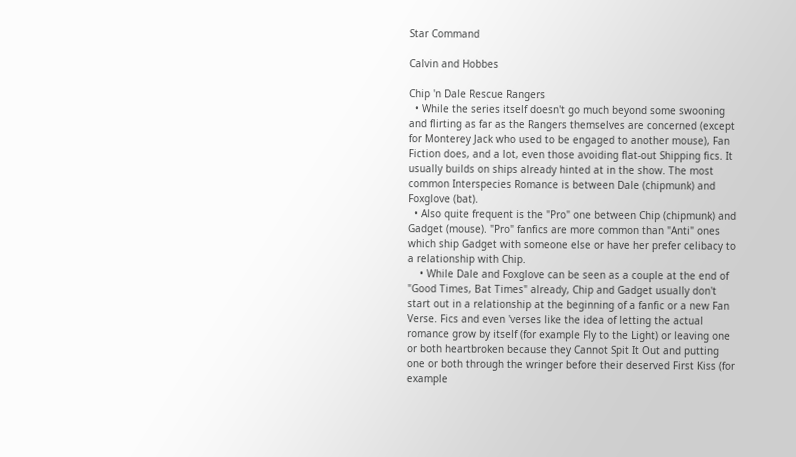Star Command

Calvin and Hobbes

Chip 'n Dale Rescue Rangers
  • While the series itself doesn't go much beyond some swooning and flirting as far as the Rangers themselves are concerned (except for Monterey Jack who used to be engaged to another mouse), Fan Fiction does, and a lot, even those avoiding flat-out Shipping fics. It usually builds on ships already hinted at in the show. The most common Interspecies Romance is between Dale (chipmunk) and Foxglove (bat).
  • Also quite frequent is the "Pro" one between Chip (chipmunk) and Gadget (mouse). "Pro" fanfics are more common than "Anti" ones which ship Gadget with someone else or have her prefer celibacy to a relationship with Chip.
    • While Dale and Foxglove can be seen as a couple at the end of "Good Times, Bat Times" already, Chip and Gadget usually don't start out in a relationship at the beginning of a fanfic or a new Fan Verse. Fics and even 'verses like the idea of letting the actual romance grow by itself (for example Fly to the Light) or leaving one or both heartbroken because they Cannot Spit It Out and putting one or both through the wringer before their deserved First Kiss (for example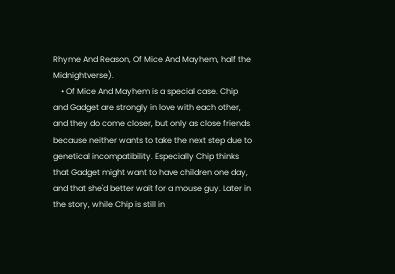Rhyme And Reason, Of Mice And Mayhem, half the Midnightverse).
    • Of Mice And Mayhem is a special case. Chip and Gadget are strongly in love with each other, and they do come closer, but only as close friends because neither wants to take the next step due to genetical incompatibility. Especially Chip thinks that Gadget might want to have children one day, and that she'd better wait for a mouse guy. Later in the story, while Chip is still in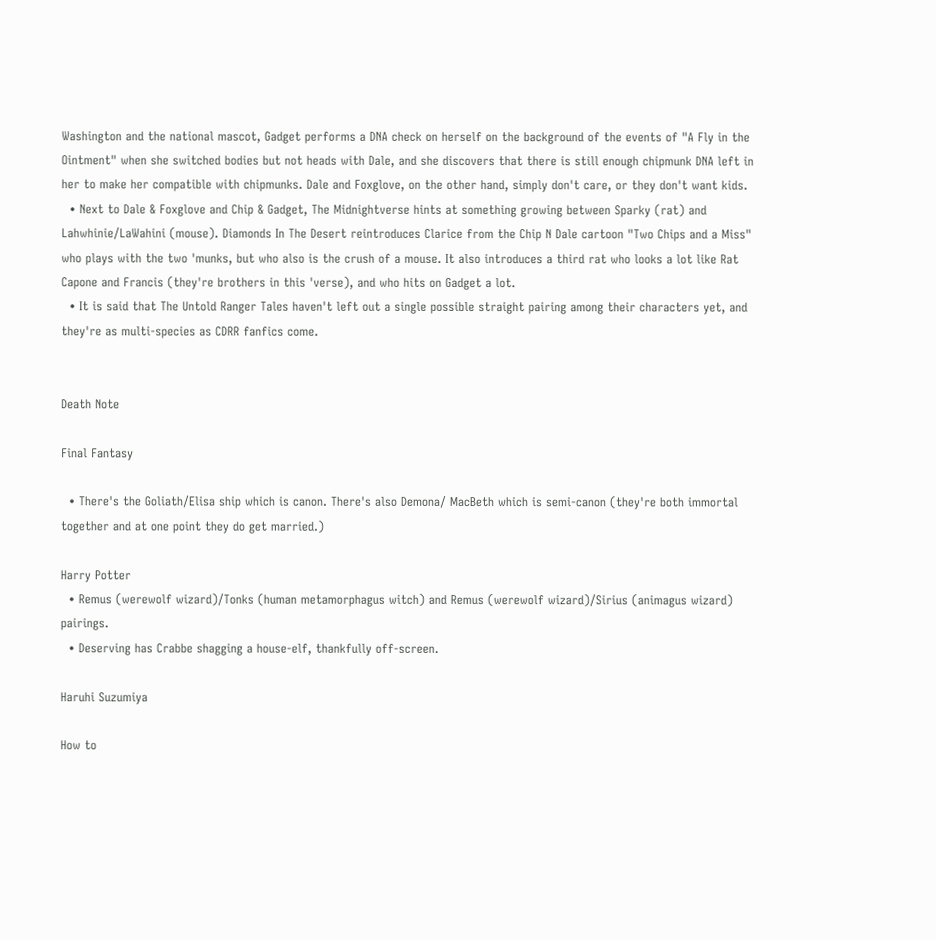Washington and the national mascot, Gadget performs a DNA check on herself on the background of the events of "A Fly in the Ointment" when she switched bodies but not heads with Dale, and she discovers that there is still enough chipmunk DNA left in her to make her compatible with chipmunks. Dale and Foxglove, on the other hand, simply don't care, or they don't want kids.
  • Next to Dale & Foxglove and Chip & Gadget, The Midnightverse hints at something growing between Sparky (rat) and Lahwhinie/LaWahini (mouse). Diamonds In The Desert reintroduces Clarice from the Chip N Dale cartoon "Two Chips and a Miss" who plays with the two 'munks, but who also is the crush of a mouse. It also introduces a third rat who looks a lot like Rat Capone and Francis (they're brothers in this 'verse), and who hits on Gadget a lot.
  • It is said that The Untold Ranger Tales haven't left out a single possible straight pairing among their characters yet, and they're as multi-species as CDRR fanfics come.


Death Note

Final Fantasy

  • There's the Goliath/Elisa ship which is canon. There's also Demona/ MacBeth which is semi-canon (they're both immortal together and at one point they do get married.)

Harry Potter
  • Remus (werewolf wizard)/Tonks (human metamorphagus witch) and Remus (werewolf wizard)/Sirius (animagus wizard) pairings.
  • Deserving has Crabbe shagging a house-elf, thankfully off-screen.

Haruhi Suzumiya

How to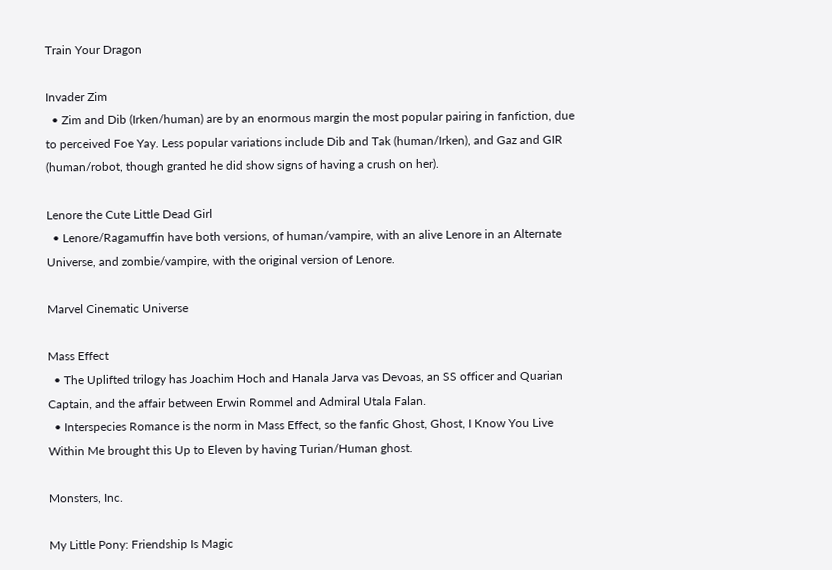Train Your Dragon

Invader Zim
  • Zim and Dib (Irken/human) are by an enormous margin the most popular pairing in fanfiction, due to perceived Foe Yay. Less popular variations include Dib and Tak (human/Irken), and Gaz and GIR (human/robot, though granted he did show signs of having a crush on her).

Lenore the Cute Little Dead Girl
  • Lenore/Ragamuffin have both versions, of human/vampire, with an alive Lenore in an Alternate Universe, and zombie/vampire, with the original version of Lenore.

Marvel Cinematic Universe

Mass Effect
  • The Uplifted trilogy has Joachim Hoch and Hanala Jarva vas Devoas, an SS officer and Quarian Captain, and the affair between Erwin Rommel and Admiral Utala Falan.
  • Interspecies Romance is the norm in Mass Effect, so the fanfic Ghost, Ghost, I Know You Live Within Me brought this Up to Eleven by having Turian/Human ghost.

Monsters, Inc.

My Little Pony: Friendship Is Magic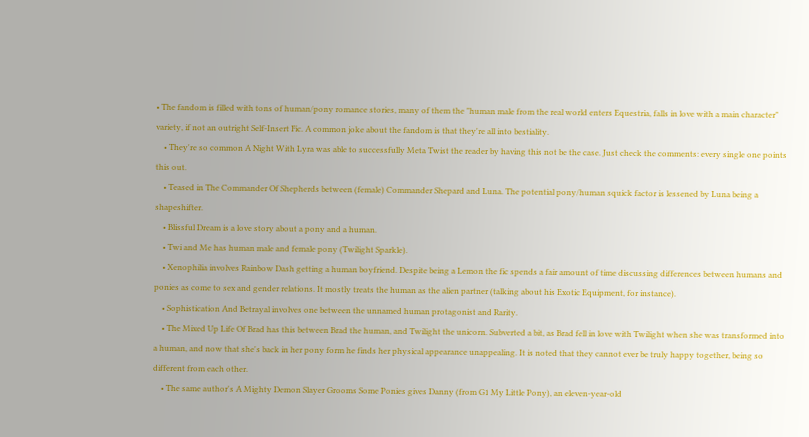• The fandom is filled with tons of human/pony romance stories, many of them the "human male from the real world enters Equestria, falls in love with a main character" variety, if not an outright Self-Insert Fic. A common joke about the fandom is that they're all into bestiality.
    • They're so common A Night With Lyra was able to successfully Meta Twist the reader by having this not be the case. Just check the comments: every single one points this out.
    • Teased in The Commander Of Shepherds between (female) Commander Shepard and Luna. The potential pony/human squick factor is lessened by Luna being a shapeshifter.
    • Blissful Dream is a love story about a pony and a human.
    • Twi and Me has human male and female pony (Twilight Sparkle).
    • Xenophilia involves Rainbow Dash getting a human boyfriend. Despite being a Lemon the fic spends a fair amount of time discussing differences between humans and ponies as come to sex and gender relations. It mostly treats the human as the alien partner (talking about his Exotic Equipment, for instance).
    • Sophistication And Betrayal involves one between the unnamed human protagonist and Rarity.
    • The Mixed Up Life Of Brad has this between Brad the human, and Twilight the unicorn. Subverted a bit, as Brad fell in love with Twilight when she was transformed into a human, and now that she's back in her pony form he finds her physical appearance unappealing. It is noted that they cannot ever be truly happy together, being so different from each other.
    • The same author's A Mighty Demon Slayer Grooms Some Ponies gives Danny (from G1 My Little Pony), an eleven-year-old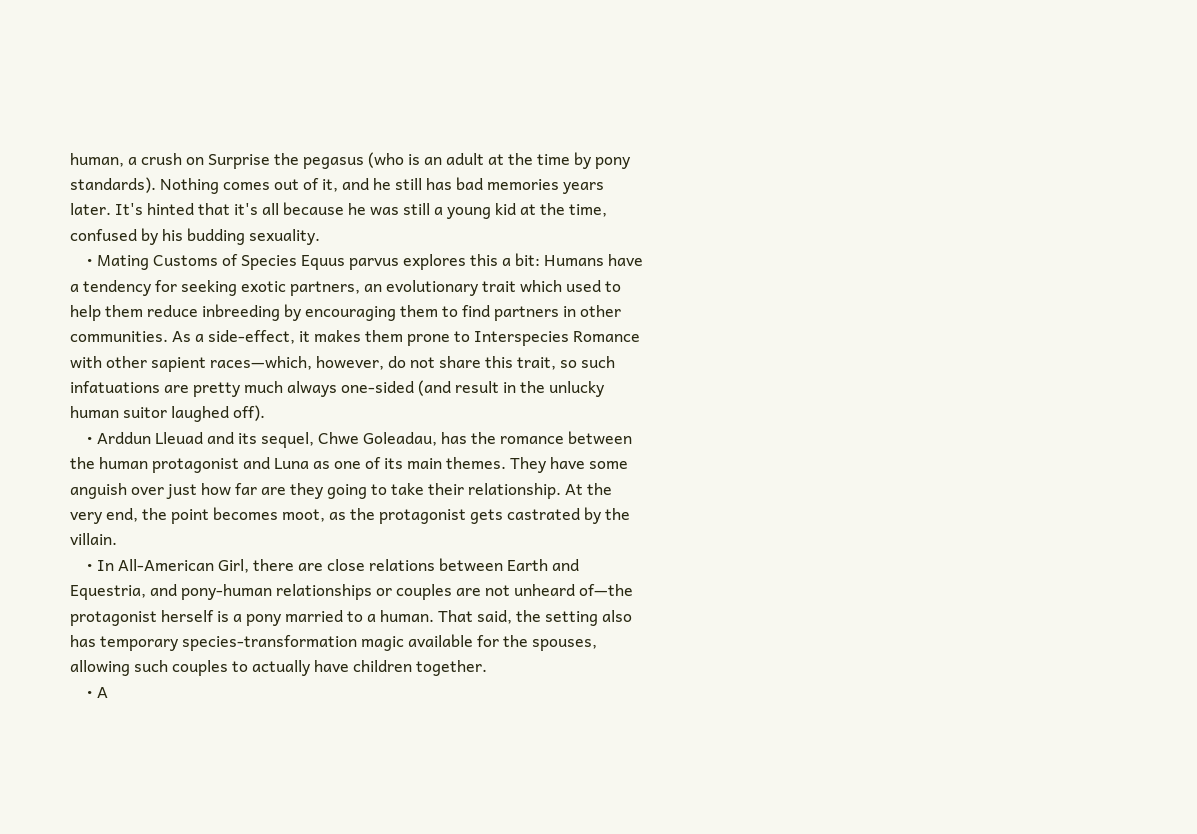human, a crush on Surprise the pegasus (who is an adult at the time by pony standards). Nothing comes out of it, and he still has bad memories years later. It's hinted that it's all because he was still a young kid at the time, confused by his budding sexuality.
    • Mating Customs of Species Equus parvus explores this a bit: Humans have a tendency for seeking exotic partners, an evolutionary trait which used to help them reduce inbreeding by encouraging them to find partners in other communities. As a side-effect, it makes them prone to Interspecies Romance with other sapient races—which, however, do not share this trait, so such infatuations are pretty much always one-sided (and result in the unlucky human suitor laughed off).
    • Arddun Lleuad and its sequel, Chwe Goleadau, has the romance between the human protagonist and Luna as one of its main themes. They have some anguish over just how far are they going to take their relationship. At the very end, the point becomes moot, as the protagonist gets castrated by the villain.
    • In All-American Girl, there are close relations between Earth and Equestria, and pony-human relationships or couples are not unheard of—the protagonist herself is a pony married to a human. That said, the setting also has temporary species-transformation magic available for the spouses, allowing such couples to actually have children together.
    • A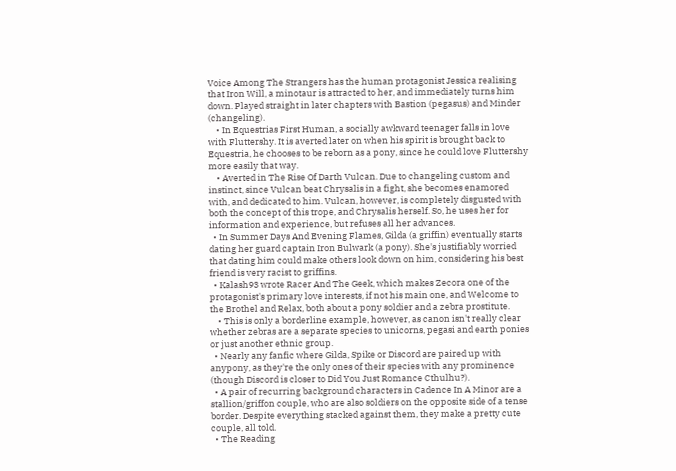Voice Among The Strangers has the human protagonist Jessica realising that Iron Will, a minotaur is attracted to her, and immediately turns him down. Played straight in later chapters with Bastion (pegasus) and Minder (changeling).
    • In Equestrias First Human, a socially awkward teenager falls in love with Fluttershy. It is averted later on when his spirit is brought back to Equestria, he chooses to be reborn as a pony, since he could love Fluttershy more easily that way.
    • Averted in The Rise Of Darth Vulcan. Due to changeling custom and instinct, since Vulcan beat Chrysalis in a fight, she becomes enamored with, and dedicated to him. Vulcan, however, is completely disgusted with both the concept of this trope, and Chrysalis herself. So, he uses her for information and experience, but refuses all her advances.
  • In Summer Days And Evening Flames, Gilda (a griffin) eventually starts dating her guard captain Iron Bulwark (a pony). She's justifiably worried that dating him could make others look down on him, considering his best friend is very racist to griffins.
  • Kalash93 wrote Racer And The Geek, which makes Zecora one of the protagonist's primary love interests, if not his main one, and Welcome to the Brothel and Relax, both about a pony soldier and a zebra prostitute.
    • This is only a borderline example, however, as canon isn't really clear whether zebras are a separate species to unicorns, pegasi and earth ponies or just another ethnic group.
  • Nearly any fanfic where Gilda, Spike or Discord are paired up with anypony, as they're the only ones of their species with any prominence (though Discord is closer to Did You Just Romance Cthulhu?).
  • A pair of recurring background characters in Cadence In A Minor are a stallion/griffon couple, who are also soldiers on the opposite side of a tense border. Despite everything stacked against them, they make a pretty cute couple, all told.
  • The Reading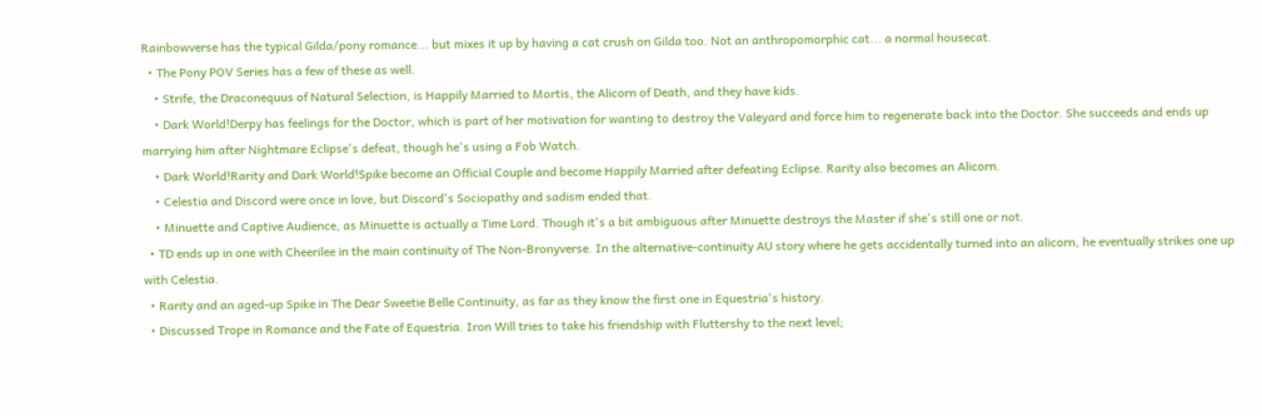Rainbowverse has the typical Gilda/pony romance... but mixes it up by having a cat crush on Gilda too. Not an anthropomorphic cat... a normal housecat.
  • The Pony POV Series has a few of these as well.
    • Strife, the Draconequus of Natural Selection, is Happily Married to Mortis, the Alicorn of Death, and they have kids.
    • Dark World!Derpy has feelings for the Doctor, which is part of her motivation for wanting to destroy the Valeyard and force him to regenerate back into the Doctor. She succeeds and ends up marrying him after Nightmare Eclipse's defeat, though he's using a Fob Watch.
    • Dark World!Rarity and Dark World!Spike become an Official Couple and become Happily Married after defeating Eclipse. Rarity also becomes an Alicorn.
    • Celestia and Discord were once in love, but Discord's Sociopathy and sadism ended that.
    • Minuette and Captive Audience, as Minuette is actually a Time Lord. Though it's a bit ambiguous after Minuette destroys the Master if she's still one or not.
  • TD ends up in one with Cheerilee in the main continuity of The Non-Bronyverse. In the alternative-continuity AU story where he gets accidentally turned into an alicorn, he eventually strikes one up with Celestia.
  • Rarity and an aged-up Spike in The Dear Sweetie Belle Continuity, as far as they know the first one in Equestria's history.
  • Discussed Trope in Romance and the Fate of Equestria. Iron Will tries to take his friendship with Fluttershy to the next level;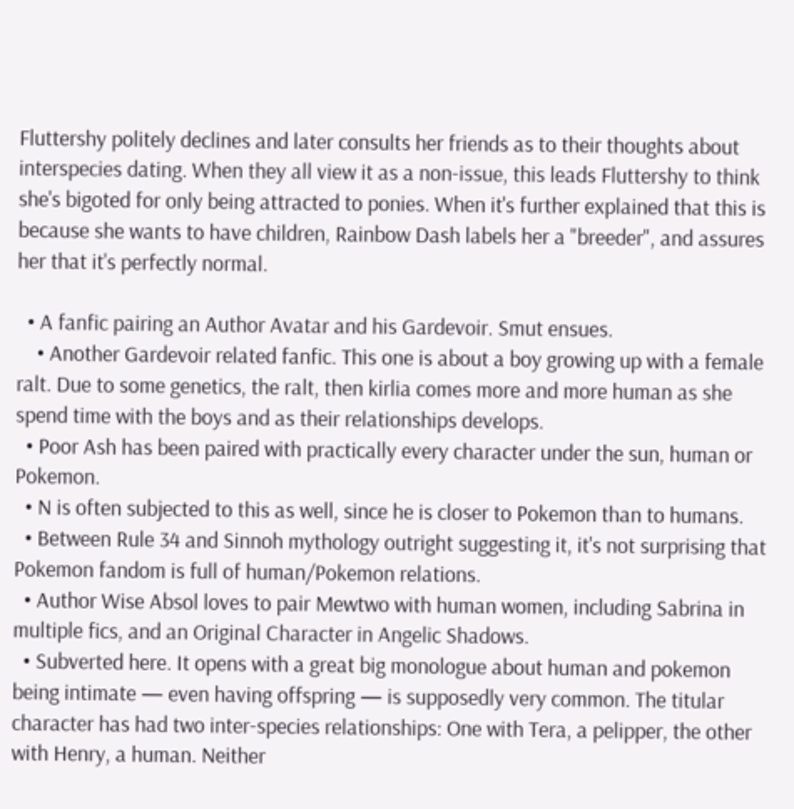Fluttershy politely declines and later consults her friends as to their thoughts about interspecies dating. When they all view it as a non-issue, this leads Fluttershy to think she's bigoted for only being attracted to ponies. When it's further explained that this is because she wants to have children, Rainbow Dash labels her a "breeder", and assures her that it's perfectly normal.

  • A fanfic pairing an Author Avatar and his Gardevoir. Smut ensues.
    • Another Gardevoir related fanfic. This one is about a boy growing up with a female ralt. Due to some genetics, the ralt, then kirlia comes more and more human as she spend time with the boys and as their relationships develops.
  • Poor Ash has been paired with practically every character under the sun, human or Pokemon.
  • N is often subjected to this as well, since he is closer to Pokemon than to humans.
  • Between Rule 34 and Sinnoh mythology outright suggesting it, it's not surprising that Pokemon fandom is full of human/Pokemon relations.
  • Author Wise Absol loves to pair Mewtwo with human women, including Sabrina in multiple fics, and an Original Character in Angelic Shadows.
  • Subverted here. It opens with a great big monologue about human and pokemon being intimate — even having offspring — is supposedly very common. The titular character has had two inter-species relationships: One with Tera, a pelipper, the other with Henry, a human. Neither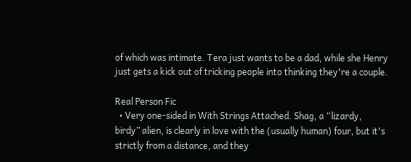of which was intimate. Tera just wants to be a dad, while she Henry just gets a kick out of tricking people into thinking they're a couple.

Real Person Fic
  • Very one-sided in With Strings Attached. Shag, a “lizardy, birdy” alien, is clearly in love with the (usually human) four, but it's strictly from a distance, and they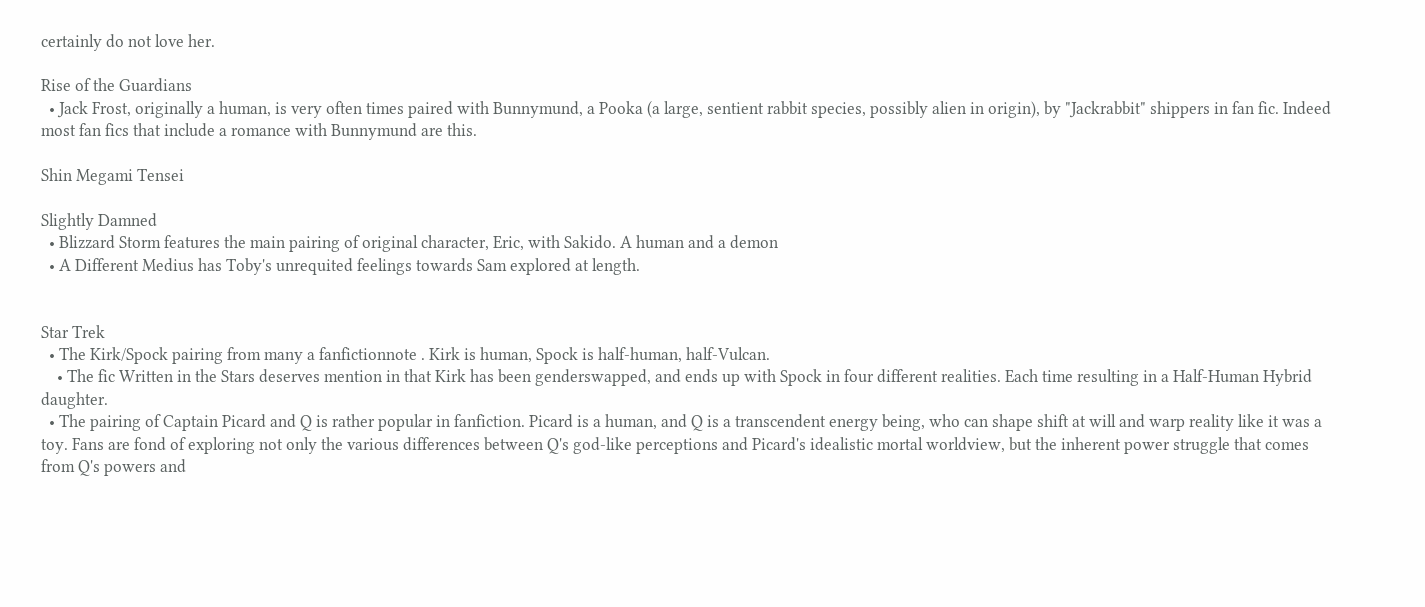certainly do not love her.

Rise of the Guardians
  • Jack Frost, originally a human, is very often times paired with Bunnymund, a Pooka (a large, sentient rabbit species, possibly alien in origin), by "Jackrabbit" shippers in fan fic. Indeed most fan fics that include a romance with Bunnymund are this.

Shin Megami Tensei

Slightly Damned
  • Blizzard Storm features the main pairing of original character, Eric, with Sakido. A human and a demon
  • A Different Medius has Toby's unrequited feelings towards Sam explored at length.


Star Trek
  • The Kirk/Spock pairing from many a fanfictionnote . Kirk is human, Spock is half-human, half-Vulcan.
    • The fic Written in the Stars deserves mention in that Kirk has been genderswapped, and ends up with Spock in four different realities. Each time resulting in a Half-Human Hybrid daughter.
  • The pairing of Captain Picard and Q is rather popular in fanfiction. Picard is a human, and Q is a transcendent energy being, who can shape shift at will and warp reality like it was a toy. Fans are fond of exploring not only the various differences between Q's god-like perceptions and Picard's idealistic mortal worldview, but the inherent power struggle that comes from Q's powers and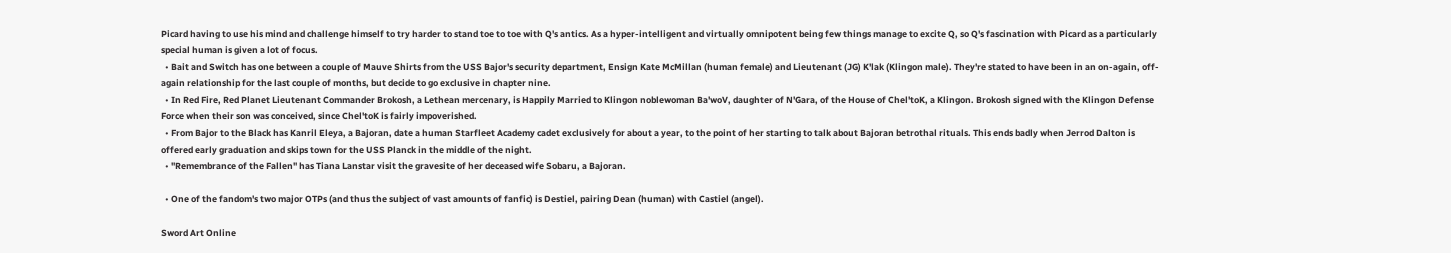Picard having to use his mind and challenge himself to try harder to stand toe to toe with Q's antics. As a hyper-intelligent and virtually omnipotent being few things manage to excite Q, so Q's fascination with Picard as a particularly special human is given a lot of focus.
  • Bait and Switch has one between a couple of Mauve Shirts from the USS Bajor's security department, Ensign Kate McMillan (human female) and Lieutenant (JG) K'lak (Klingon male). They're stated to have been in an on-again, off-again relationship for the last couple of months, but decide to go exclusive in chapter nine.
  • In Red Fire, Red Planet Lieutenant Commander Brokosh, a Lethean mercenary, is Happily Married to Klingon noblewoman Ba'woV, daughter of N'Gara, of the House of Chel'toK, a Klingon. Brokosh signed with the Klingon Defense Force when their son was conceived, since Chel'toK is fairly impoverished.
  • From Bajor to the Black has Kanril Eleya, a Bajoran, date a human Starfleet Academy cadet exclusively for about a year, to the point of her starting to talk about Bajoran betrothal rituals. This ends badly when Jerrod Dalton is offered early graduation and skips town for the USS Planck in the middle of the night.
  • "Remembrance of the Fallen" has Tiana Lanstar visit the gravesite of her deceased wife Sobaru, a Bajoran.

  • One of the fandom's two major OTPs (and thus the subject of vast amounts of fanfic) is Destiel, pairing Dean (human) with Castiel (angel).

Sword Art Online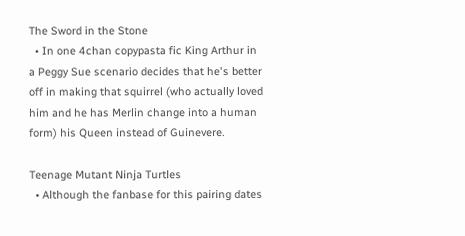The Sword in the Stone
  • In one 4chan copypasta fic King Arthur in a Peggy Sue scenario decides that he's better off in making that squirrel (who actually loved him and he has Merlin change into a human form) his Queen instead of Guinevere.

Teenage Mutant Ninja Turtles
  • Although the fanbase for this pairing dates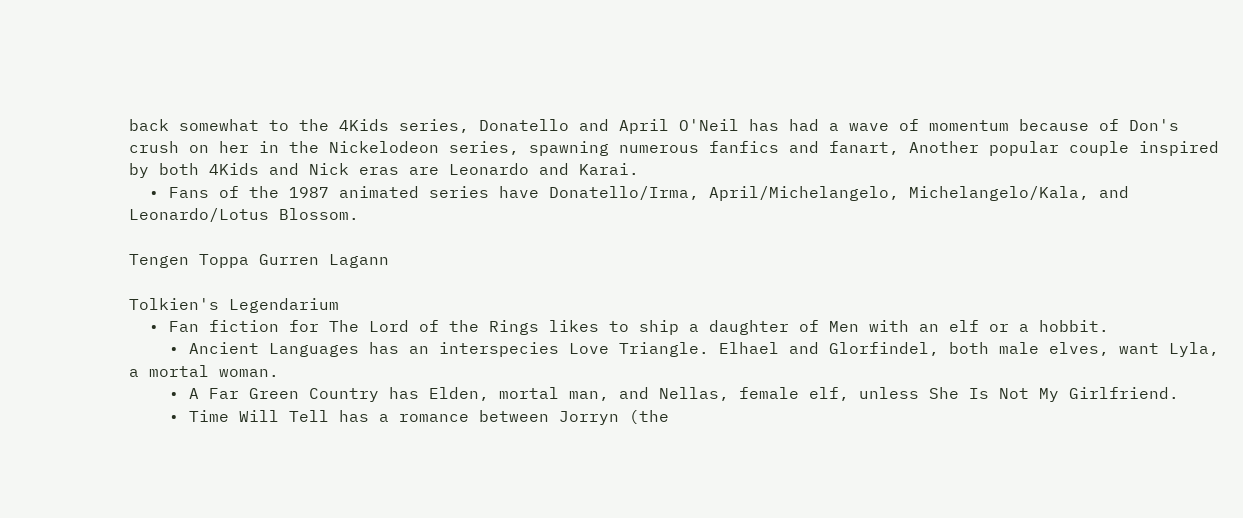back somewhat to the 4Kids series, Donatello and April O'Neil has had a wave of momentum because of Don's crush on her in the Nickelodeon series, spawning numerous fanfics and fanart, Another popular couple inspired by both 4Kids and Nick eras are Leonardo and Karai.
  • Fans of the 1987 animated series have Donatello/Irma, April/Michelangelo, Michelangelo/Kala, and Leonardo/Lotus Blossom.

Tengen Toppa Gurren Lagann

Tolkien's Legendarium
  • Fan fiction for The Lord of the Rings likes to ship a daughter of Men with an elf or a hobbit.
    • Ancient Languages has an interspecies Love Triangle. Elhael and Glorfindel, both male elves, want Lyla, a mortal woman.
    • A Far Green Country has Elden, mortal man, and Nellas, female elf, unless She Is Not My Girlfriend.
    • Time Will Tell has a romance between Jorryn (the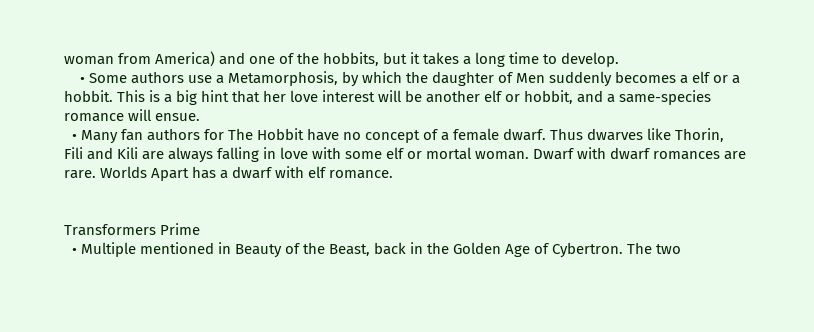woman from America) and one of the hobbits, but it takes a long time to develop.
    • Some authors use a Metamorphosis, by which the daughter of Men suddenly becomes a elf or a hobbit. This is a big hint that her love interest will be another elf or hobbit, and a same-species romance will ensue.
  • Many fan authors for The Hobbit have no concept of a female dwarf. Thus dwarves like Thorin, Fili and Kili are always falling in love with some elf or mortal woman. Dwarf with dwarf romances are rare. Worlds Apart has a dwarf with elf romance.


Transformers Prime
  • Multiple mentioned in Beauty of the Beast, back in the Golden Age of Cybertron. The two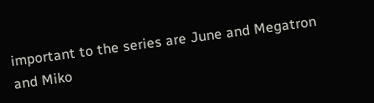important to the series are June and Megatron and Miko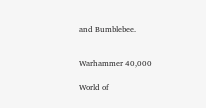and Bumblebee.


Warhammer 40,000

World of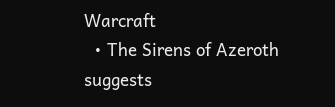Warcraft
  • The Sirens of Azeroth suggests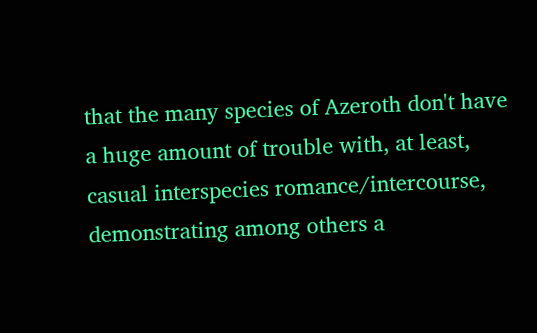that the many species of Azeroth don't have a huge amount of trouble with, at least, casual interspecies romance/intercourse, demonstrating among others a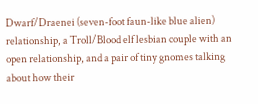Dwarf/Draenei (seven-foot faun-like blue alien) relationship, a Troll/Blood elf lesbian couple with an open relationship, and a pair of tiny gnomes talking about how their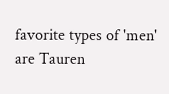favorite types of 'men' are Tauren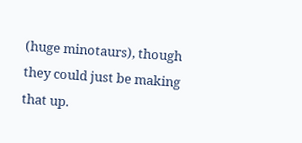(huge minotaurs), though they could just be making that up.